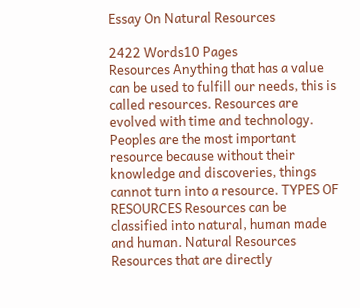Essay On Natural Resources

2422 Words10 Pages
Resources Anything that has a value can be used to fulfill our needs, this is called resources. Resources are evolved with time and technology. Peoples are the most important resource because without their knowledge and discoveries, things cannot turn into a resource. TYPES OF RESOURCES Resources can be classified into natural, human made and human. Natural Resources Resources that are directly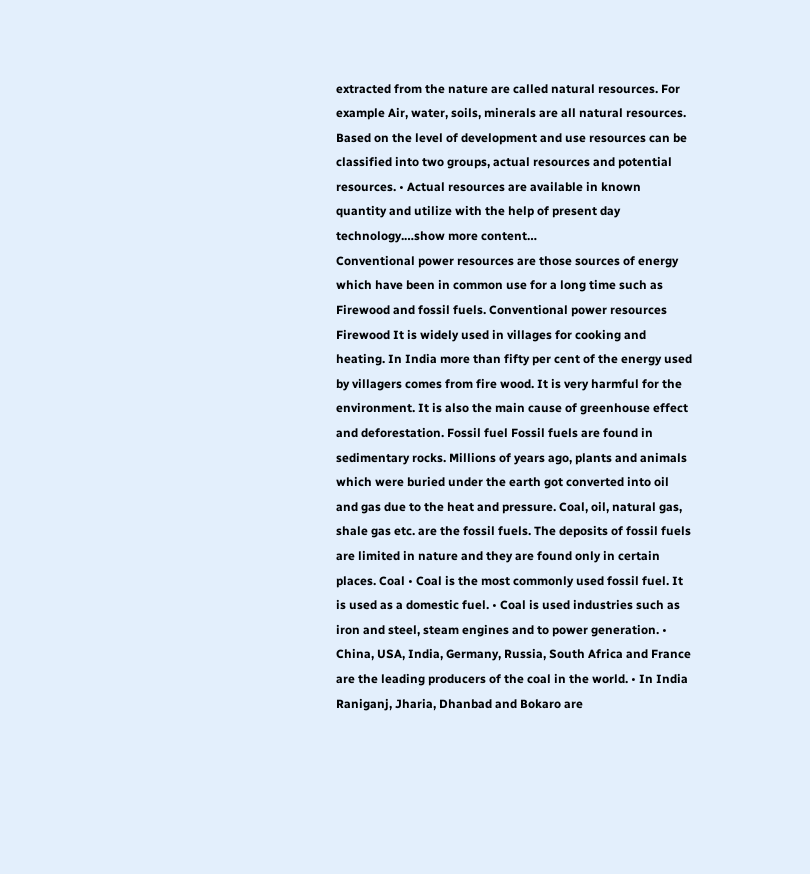extracted from the nature are called natural resources. For example Air, water, soils, minerals are all natural resources. Based on the level of development and use resources can be classified into two groups, actual resources and potential resources. • Actual resources are available in known quantity and utilize with the help of present day technology.…show more content…
Conventional power resources are those sources of energy which have been in common use for a long time such as Firewood and fossil fuels. Conventional power resources Firewood It is widely used in villages for cooking and heating. In India more than fifty per cent of the energy used by villagers comes from fire wood. It is very harmful for the environment. It is also the main cause of greenhouse effect and deforestation. Fossil fuel Fossil fuels are found in sedimentary rocks. Millions of years ago, plants and animals which were buried under the earth got converted into oil and gas due to the heat and pressure. Coal, oil, natural gas, shale gas etc. are the fossil fuels. The deposits of fossil fuels are limited in nature and they are found only in certain places. Coal • Coal is the most commonly used fossil fuel. It is used as a domestic fuel. • Coal is used industries such as iron and steel, steam engines and to power generation. • China, USA, India, Germany, Russia, South Africa and France are the leading producers of the coal in the world. • In India Raniganj, Jharia, Dhanbad and Bokaro are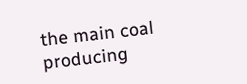the main coal producing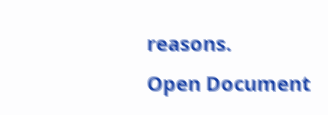reasons.
Open Document